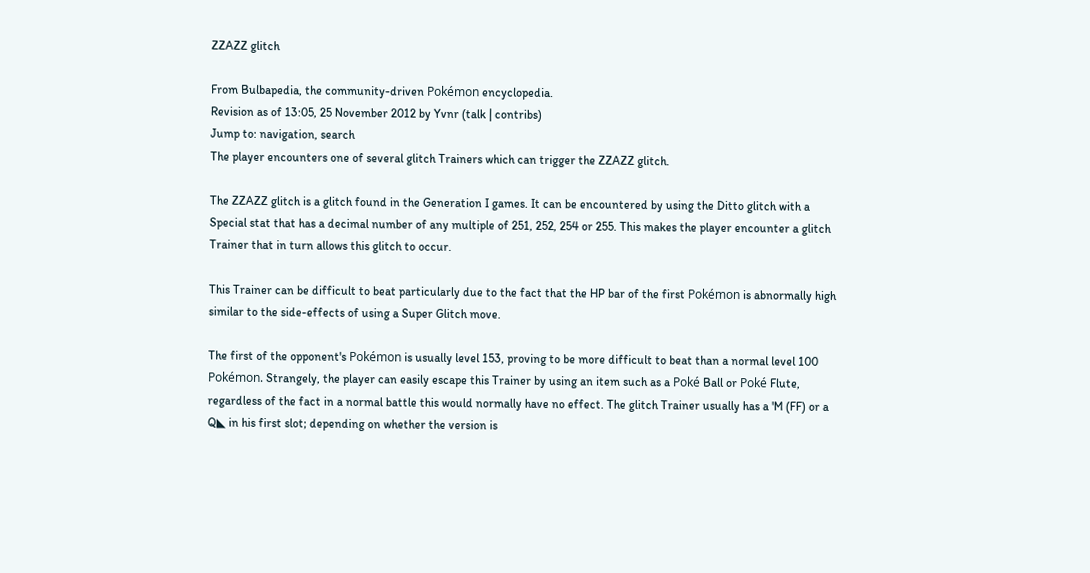ZZAZZ glitch

From Bulbapedia, the community-driven Pokémon encyclopedia.
Revision as of 13:05, 25 November 2012 by Yvnr (talk | contribs)
Jump to: navigation, search
The player encounters one of several glitch Trainers which can trigger the ZZAZZ glitch.

The ZZAZZ glitch is a glitch found in the Generation I games. It can be encountered by using the Ditto glitch with a Special stat that has a decimal number of any multiple of 251, 252, 254 or 255. This makes the player encounter a glitch Trainer that in turn allows this glitch to occur.

This Trainer can be difficult to beat particularly due to the fact that the HP bar of the first Pokémon is abnormally high similar to the side-effects of using a Super Glitch move.

The first of the opponent's Pokémon is usually level 153, proving to be more difficult to beat than a normal level 100 Pokémon. Strangely, the player can easily escape this Trainer by using an item such as a Poké Ball or Poké Flute, regardless of the fact in a normal battle this would normally have no effect. The glitch Trainer usually has a 'M (FF) or a Q◣ in his first slot; depending on whether the version is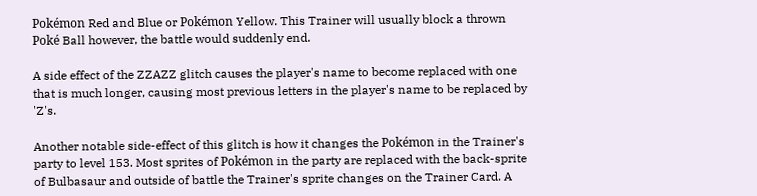Pokémon Red and Blue or Pokémon Yellow. This Trainer will usually block a thrown Poké Ball however, the battle would suddenly end.

A side effect of the ZZAZZ glitch causes the player's name to become replaced with one that is much longer, causing most previous letters in the player's name to be replaced by 'Z's.

Another notable side-effect of this glitch is how it changes the Pokémon in the Trainer's party to level 153. Most sprites of Pokémon in the party are replaced with the back-sprite of Bulbasaur and outside of battle the Trainer's sprite changes on the Trainer Card. A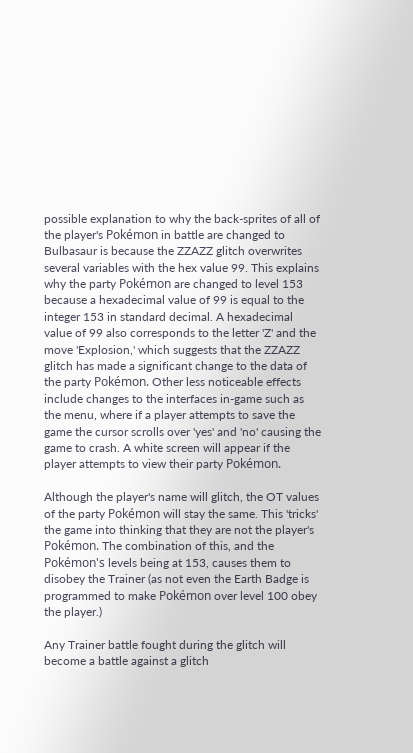possible explanation to why the back-sprites of all of the player's Pokémon in battle are changed to Bulbasaur is because the ZZAZZ glitch overwrites several variables with the hex value 99. This explains why the party Pokémon are changed to level 153 because a hexadecimal value of 99 is equal to the integer 153 in standard decimal. A hexadecimal value of 99 also corresponds to the letter 'Z' and the move 'Explosion,' which suggests that the ZZAZZ glitch has made a significant change to the data of the party Pokémon. Other less noticeable effects include changes to the interfaces in-game such as the menu, where if a player attempts to save the game the cursor scrolls over 'yes' and 'no' causing the game to crash. A white screen will appear if the player attempts to view their party Pokémon.

Although the player's name will glitch, the OT values of the party Pokémon will stay the same. This 'tricks' the game into thinking that they are not the player's Pokémon. The combination of this, and the Pokémon's levels being at 153, causes them to disobey the Trainer (as not even the Earth Badge is programmed to make Pokémon over level 100 obey the player.)

Any Trainer battle fought during the glitch will become a battle against a glitch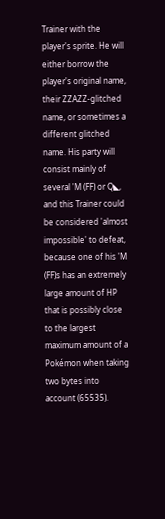Trainer with the player's sprite. He will either borrow the player's original name, their ZZAZZ-glitched name, or sometimes a different glitched name. His party will consist mainly of several 'M (FF) or Q◣, and this Trainer could be considered 'almost impossible' to defeat, because one of his 'M (FF)s has an extremely large amount of HP that is possibly close to the largest maximum amount of a Pokémon when taking two bytes into account (65535).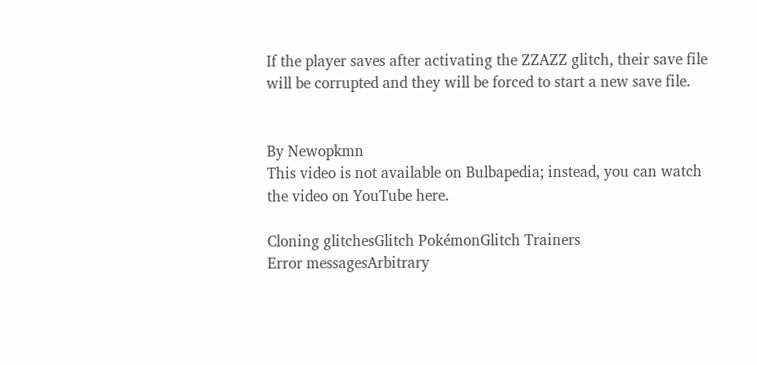If the player saves after activating the ZZAZZ glitch, their save file will be corrupted and they will be forced to start a new save file.


By Newopkmn
This video is not available on Bulbapedia; instead, you can watch the video on YouTube here.

Cloning glitchesGlitch PokémonGlitch Trainers
Error messagesArbitrary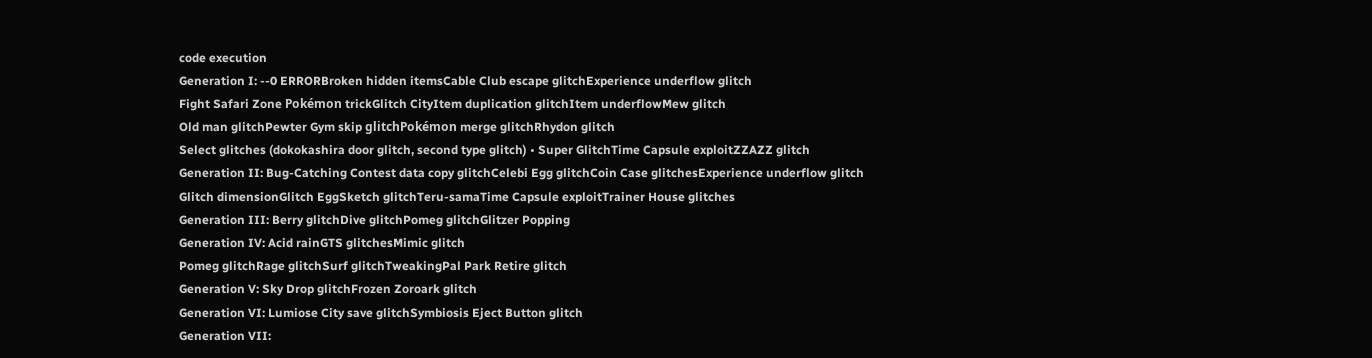code execution
Generation I: --0 ERRORBroken hidden itemsCable Club escape glitchExperience underflow glitch
Fight Safari Zone Pokémon trickGlitch CityItem duplication glitchItem underflowMew glitch
Old man glitchPewter Gym skip glitchPokémon merge glitchRhydon glitch
Select glitches (dokokashira door glitch, second type glitch) • Super GlitchTime Capsule exploitZZAZZ glitch
Generation II: Bug-Catching Contest data copy glitchCelebi Egg glitchCoin Case glitchesExperience underflow glitch
Glitch dimensionGlitch EggSketch glitchTeru-samaTime Capsule exploitTrainer House glitches
Generation III: Berry glitchDive glitchPomeg glitchGlitzer Popping
Generation IV: Acid rainGTS glitchesMimic glitch
Pomeg glitchRage glitchSurf glitchTweakingPal Park Retire glitch
Generation V: Sky Drop glitchFrozen Zoroark glitch
Generation VI: Lumiose City save glitchSymbiosis Eject Button glitch
Generation VII: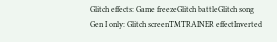Glitch effects: Game freezeGlitch battleGlitch song
Gen I only: Glitch screenTMTRAINER effectInverted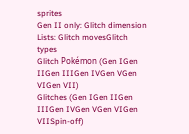sprites
Gen II only: Glitch dimension
Lists: Glitch movesGlitch types
Glitch Pokémon (Gen IGen IIGen IIIGen IVGen VGen VIGen VII)
Glitches (Gen IGen IIGen IIIGen IVGen VGen VIGen VIISpin-off)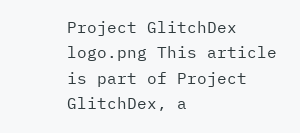Project GlitchDex logo.png This article is part of Project GlitchDex, a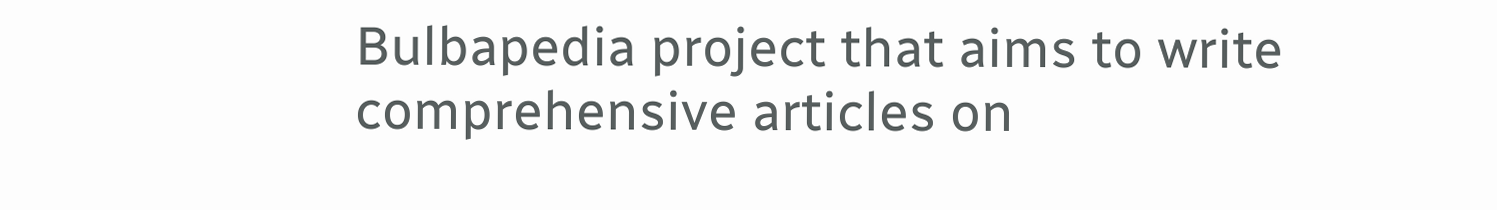Bulbapedia project that aims to write comprehensive articles on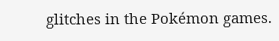glitches in the Pokémon games.